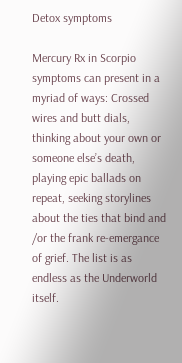Detox symptoms

Mercury Rx in Scorpio symptoms can present in a myriad of ways: Crossed wires and butt dials, thinking about your own or someone else’s death, playing epic ballads on repeat, seeking storylines about the ties that bind and /or the frank re-emergance of grief. The list is as endless as the Underworld itself.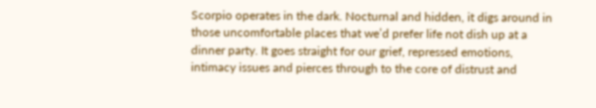Scorpio operates in the dark. Nocturnal and hidden, it digs around in those uncomfortable places that we’d prefer life not dish up at a dinner party. It goes straight for our grief, repressed emotions, intimacy issues and pierces through to the core of distrust and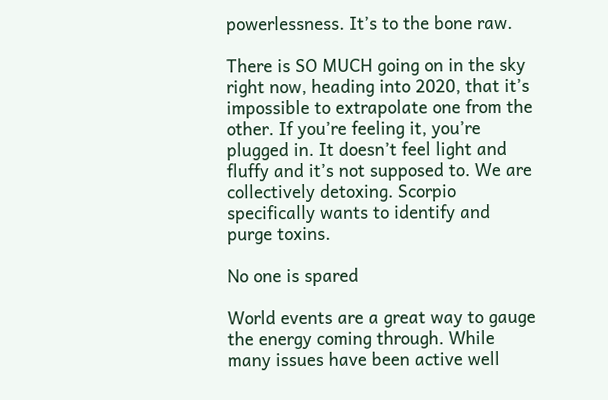powerlessness. It’s to the bone raw.

There is SO MUCH going on in the sky right now, heading into 2020, that it’s impossible to extrapolate one from the other. If you’re feeling it, you’re plugged in. It doesn’t feel light and fluffy and it’s not supposed to. We are collectively detoxing. Scorpio specifically wants to identify and purge toxins.

No one is spared

World events are a great way to gauge the energy coming through. While many issues have been active well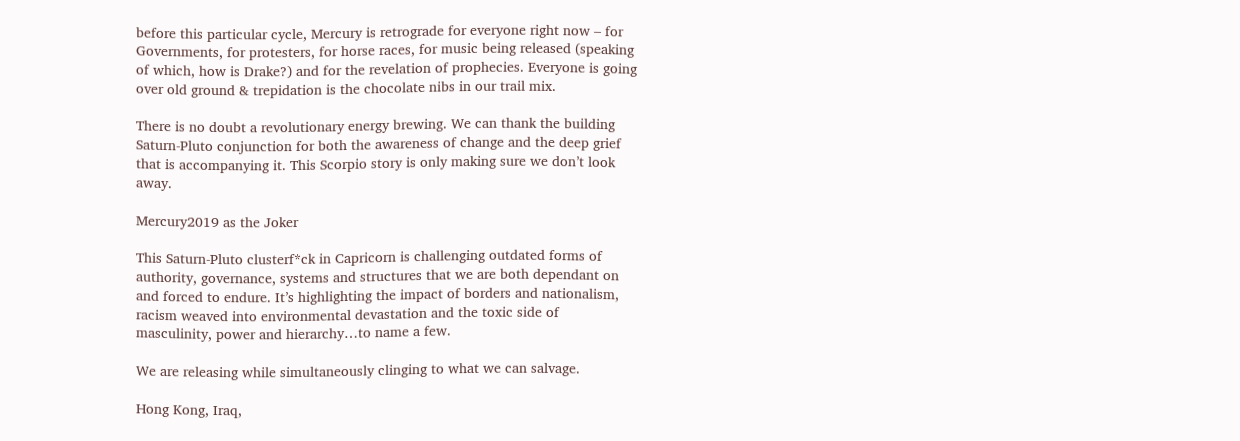before this particular cycle, Mercury is retrograde for everyone right now – for Governments, for protesters, for horse races, for music being released (speaking of which, how is Drake?) and for the revelation of prophecies. Everyone is going over old ground & trepidation is the chocolate nibs in our trail mix.

There is no doubt a revolutionary energy brewing. We can thank the building Saturn-Pluto conjunction for both the awareness of change and the deep grief that is accompanying it. This Scorpio story is only making sure we don’t look away.

Mercury2019 as the Joker

This Saturn-Pluto clusterf*ck in Capricorn is challenging outdated forms of authority, governance, systems and structures that we are both dependant on and forced to endure. It’s highlighting the impact of borders and nationalism, racism weaved into environmental devastation and the toxic side of masculinity, power and hierarchy…to name a few.

We are releasing while simultaneously clinging to what we can salvage.

Hong Kong, Iraq,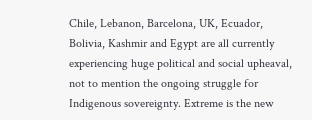Chile, Lebanon, Barcelona, UK, Ecuador, Bolivia, Kashmir and Egypt are all currently experiencing huge political and social upheaval, not to mention the ongoing struggle for Indigenous sovereignty. Extreme is the new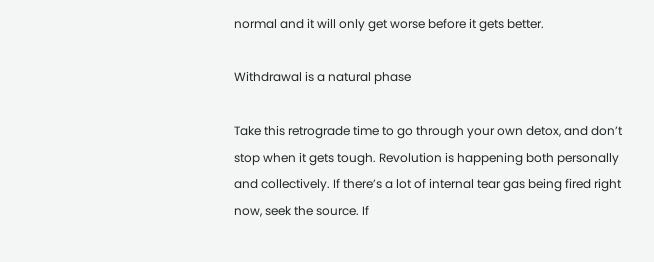normal and it will only get worse before it gets better.

Withdrawal is a natural phase

Take this retrograde time to go through your own detox, and don’t stop when it gets tough. Revolution is happening both personally and collectively. If there’s a lot of internal tear gas being fired right now, seek the source. If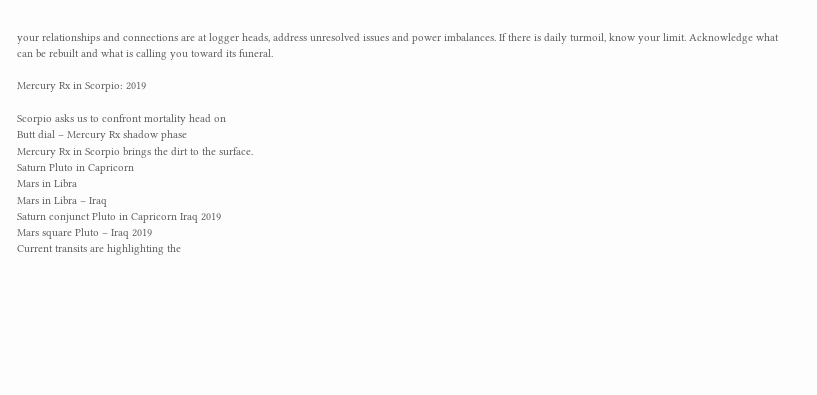your relationships and connections are at logger heads, address unresolved issues and power imbalances. If there is daily turmoil, know your limit. Acknowledge what can be rebuilt and what is calling you toward its funeral.

Mercury Rx in Scorpio: 2019

Scorpio asks us to confront mortality head on
Butt dial – Mercury Rx shadow phase
Mercury Rx in Scorpio brings the dirt to the surface.
Saturn Pluto in Capricorn
Mars in Libra
Mars in Libra – Iraq
Saturn conjunct Pluto in Capricorn Iraq 2019
Mars square Pluto – Iraq 2019
Current transits are highlighting the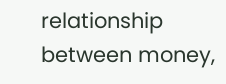relationship between money,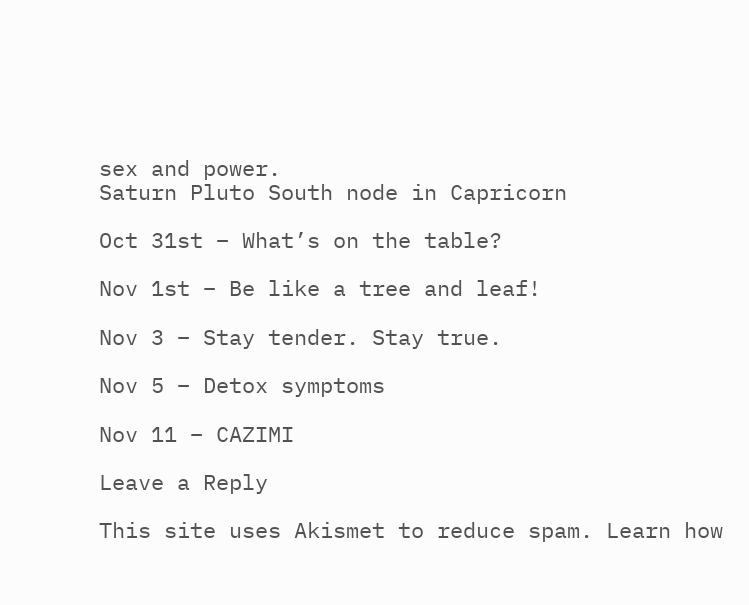sex and power.
Saturn Pluto South node in Capricorn

Oct 31st – What’s on the table?

Nov 1st – Be like a tree and leaf!

Nov 3 – Stay tender. Stay true.

Nov 5 – Detox symptoms

Nov 11 – CAZIMI

Leave a Reply

This site uses Akismet to reduce spam. Learn how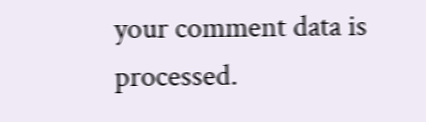your comment data is processed.